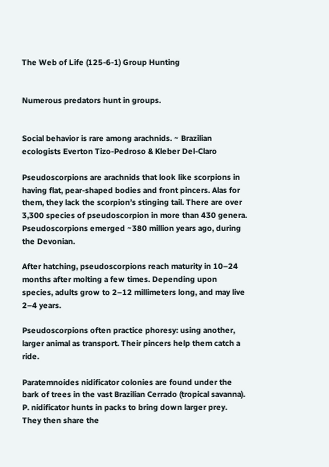The Web of Life (125-6-1) Group Hunting


Numerous predators hunt in groups.


Social behavior is rare among arachnids. ~ Brazilian ecologists Everton Tizo-Pedroso & Kleber Del-Claro

Pseudoscorpions are arachnids that look like scorpions in having flat, pear-shaped bodies and front pincers. Alas for them, they lack the scorpion’s stinging tail. There are over 3,300 species of pseudoscorpion in more than 430 genera. Pseudoscorpions emerged ~380 million years ago, during the Devonian.

After hatching, pseudoscorpions reach maturity in 10–24 months after molting a few times. Depending upon species, adults grow to 2–12 millimeters long, and may live 2–4 years.

Pseudoscorpions often practice phoresy: using another, larger animal as transport. Their pincers help them catch a ride.

Paratemnoides nidificator colonies are found under the bark of trees in the vast Brazilian Cerrado (tropical savanna). P. nidificator hunts in packs to bring down larger prey. They then share the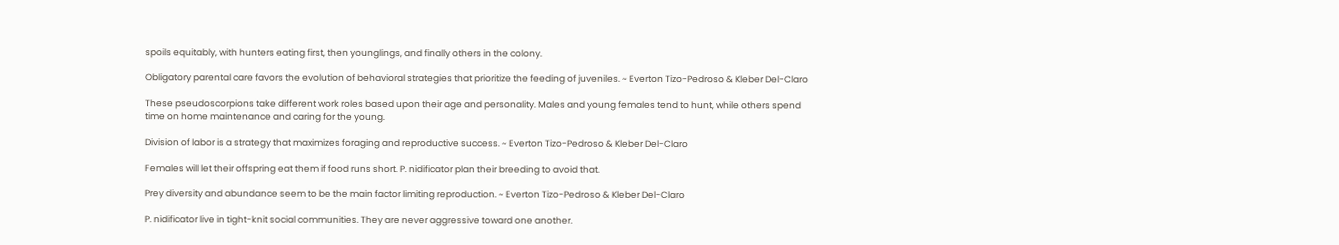spoils equitably, with hunters eating first, then younglings, and finally others in the colony.

Obligatory parental care favors the evolution of behavioral strategies that prioritize the feeding of juveniles. ~ Everton Tizo-Pedroso & Kleber Del-Claro

These pseudoscorpions take different work roles based upon their age and personality. Males and young females tend to hunt, while others spend time on home maintenance and caring for the young.

Division of labor is a strategy that maximizes foraging and reproductive success. ~ Everton Tizo-Pedroso & Kleber Del-Claro

Females will let their offspring eat them if food runs short. P. nidificator plan their breeding to avoid that.

Prey diversity and abundance seem to be the main factor limiting reproduction. ~ Everton Tizo-Pedroso & Kleber Del-Claro

P. nidificator live in tight-knit social communities. They are never aggressive toward one another.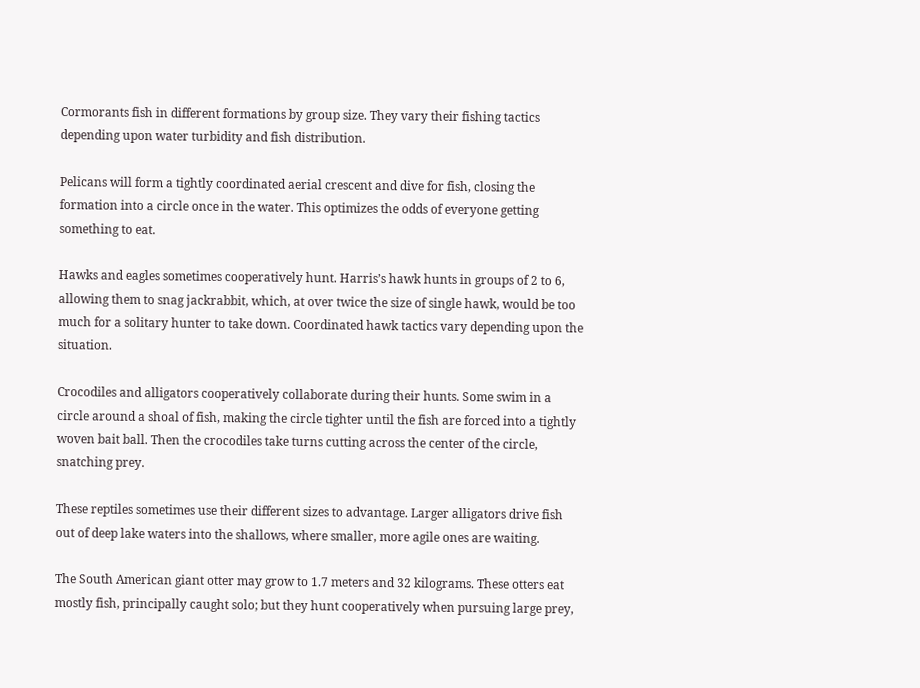Cormorants fish in different formations by group size. They vary their fishing tactics depending upon water turbidity and fish distribution.

Pelicans will form a tightly coordinated aerial crescent and dive for fish, closing the formation into a circle once in the water. This optimizes the odds of everyone getting something to eat.

Hawks and eagles sometimes cooperatively hunt. Harris’s hawk hunts in groups of 2 to 6, allowing them to snag jackrabbit, which, at over twice the size of single hawk, would be too much for a solitary hunter to take down. Coordinated hawk tactics vary depending upon the situation.

Crocodiles and alligators cooperatively collaborate during their hunts. Some swim in a circle around a shoal of fish, making the circle tighter until the fish are forced into a tightly woven bait ball. Then the crocodiles take turns cutting across the center of the circle, snatching prey.

These reptiles sometimes use their different sizes to advantage. Larger alligators drive fish out of deep lake waters into the shallows, where smaller, more agile ones are waiting.

The South American giant otter may grow to 1.7 meters and 32 kilograms. These otters eat mostly fish, principally caught solo; but they hunt cooperatively when pursuing large prey,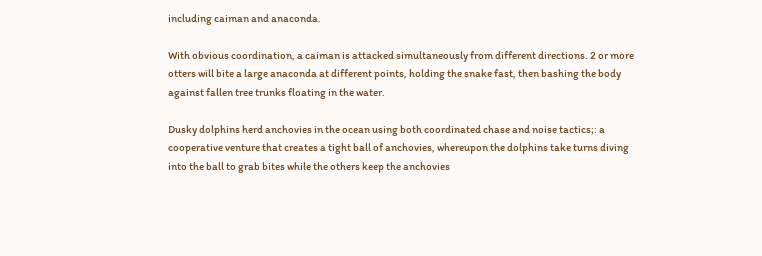including caiman and anaconda.

With obvious coordination, a caiman is attacked simultaneously from different directions. 2 or more otters will bite a large anaconda at different points, holding the snake fast, then bashing the body against fallen tree trunks floating in the water.

Dusky dolphins herd anchovies in the ocean using both coordinated chase and noise tactics;: a cooperative venture that creates a tight ball of anchovies, whereupon the dolphins take turns diving into the ball to grab bites while the others keep the anchovies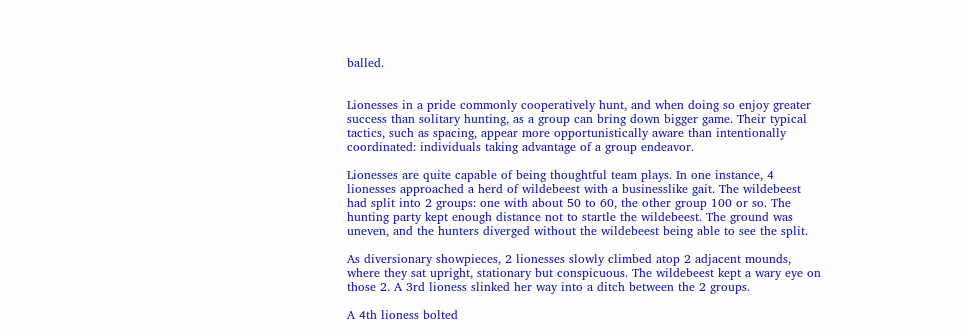balled.


Lionesses in a pride commonly cooperatively hunt, and when doing so enjoy greater success than solitary hunting, as a group can bring down bigger game. Their typical tactics, such as spacing, appear more opportunistically aware than intentionally coordinated: individuals taking advantage of a group endeavor.

Lionesses are quite capable of being thoughtful team plays. In one instance, 4 lionesses approached a herd of wildebeest with a businesslike gait. The wildebeest had split into 2 groups: one with about 50 to 60, the other group 100 or so. The hunting party kept enough distance not to startle the wildebeest. The ground was uneven, and the hunters diverged without the wildebeest being able to see the split.

As diversionary showpieces, 2 lionesses slowly climbed atop 2 adjacent mounds, where they sat upright, stationary but conspicuous. The wildebeest kept a wary eye on those 2. A 3rd lioness slinked her way into a ditch between the 2 groups.

A 4th lioness bolted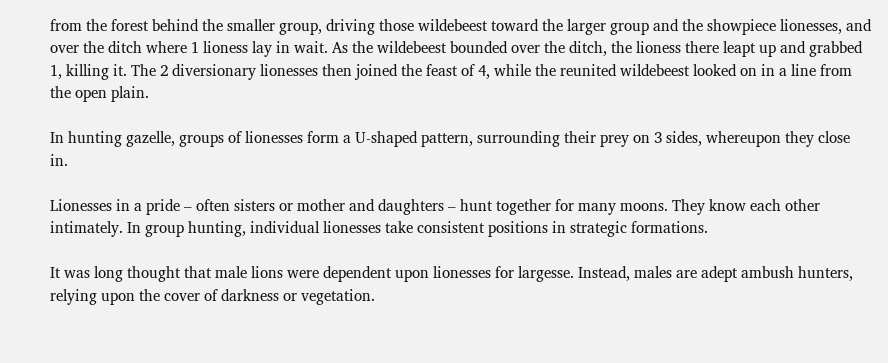from the forest behind the smaller group, driving those wildebeest toward the larger group and the showpiece lionesses, and over the ditch where 1 lioness lay in wait. As the wildebeest bounded over the ditch, the lioness there leapt up and grabbed 1, killing it. The 2 diversionary lionesses then joined the feast of 4, while the reunited wildebeest looked on in a line from the open plain.

In hunting gazelle, groups of lionesses form a U-shaped pattern, surrounding their prey on 3 sides, whereupon they close in.

Lionesses in a pride – often sisters or mother and daughters – hunt together for many moons. They know each other intimately. In group hunting, individual lionesses take consistent positions in strategic formations.

It was long thought that male lions were dependent upon lionesses for largesse. Instead, males are adept ambush hunters, relying upon the cover of darkness or vegetation.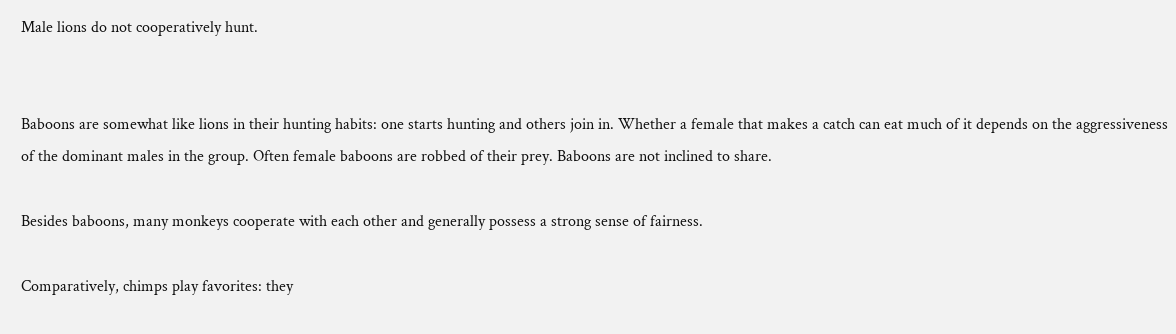Male lions do not cooperatively hunt.


Baboons are somewhat like lions in their hunting habits: one starts hunting and others join in. Whether a female that makes a catch can eat much of it depends on the aggressiveness of the dominant males in the group. Often female baboons are robbed of their prey. Baboons are not inclined to share.

Besides baboons, many monkeys cooperate with each other and generally possess a strong sense of fairness.

Comparatively, chimps play favorites: they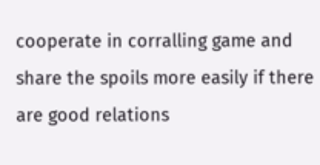cooperate in corralling game and share the spoils more easily if there are good relations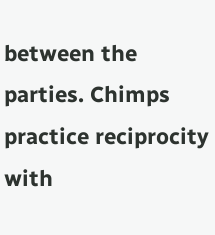between the parties. Chimps practice reciprocity with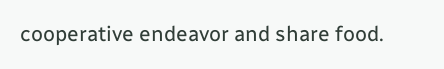cooperative endeavor and share food.